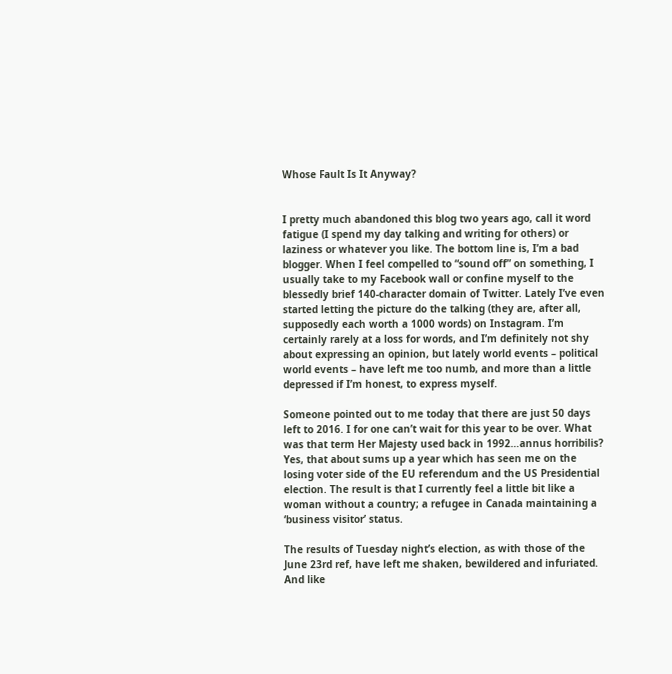Whose Fault Is It Anyway?


I pretty much abandoned this blog two years ago, call it word fatigue (I spend my day talking and writing for others) or laziness or whatever you like. The bottom line is, I’m a bad blogger. When I feel compelled to “sound off” on something, I usually take to my Facebook wall or confine myself to the blessedly brief 140-character domain of Twitter. Lately I’ve even started letting the picture do the talking (they are, after all, supposedly each worth a 1000 words) on Instagram. I’m certainly rarely at a loss for words, and I’m definitely not shy about expressing an opinion, but lately world events – political world events – have left me too numb, and more than a little depressed if I’m honest, to express myself.

Someone pointed out to me today that there are just 50 days left to 2016. I for one can’t wait for this year to be over. What was that term Her Majesty used back in 1992…annus horribilis? Yes, that about sums up a year which has seen me on the losing voter side of the EU referendum and the US Presidential election. The result is that I currently feel a little bit like a woman without a country; a refugee in Canada maintaining a ‘business visitor’ status.

The results of Tuesday night’s election, as with those of the June 23rd ref, have left me shaken, bewildered and infuriated. And like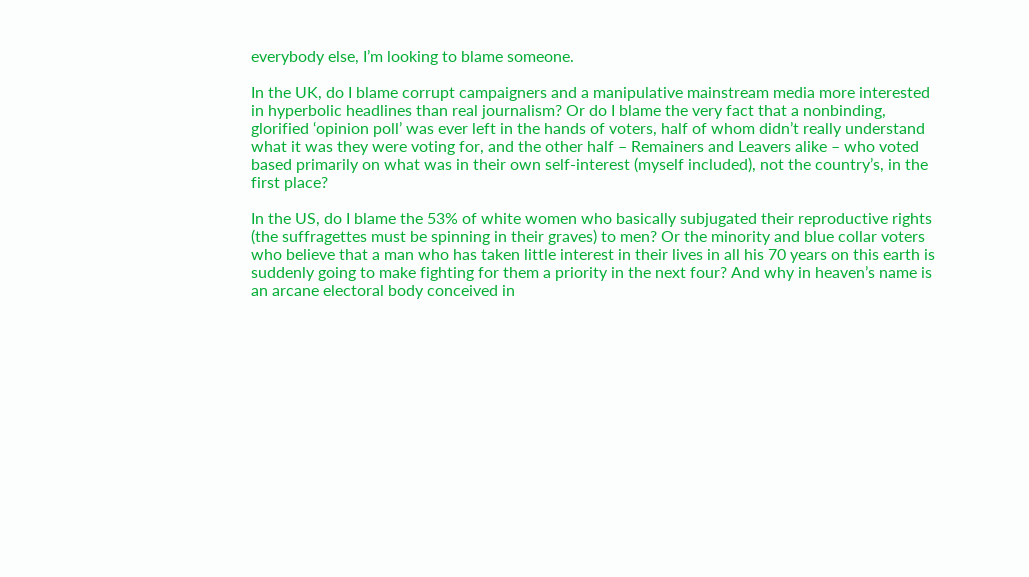everybody else, I’m looking to blame someone.

In the UK, do I blame corrupt campaigners and a manipulative mainstream media more interested in hyperbolic headlines than real journalism? Or do I blame the very fact that a nonbinding, glorified ‘opinion poll’ was ever left in the hands of voters, half of whom didn’t really understand what it was they were voting for, and the other half – Remainers and Leavers alike – who voted based primarily on what was in their own self-interest (myself included), not the country’s, in the first place?

In the US, do I blame the 53% of white women who basically subjugated their reproductive rights (the suffragettes must be spinning in their graves) to men? Or the minority and blue collar voters who believe that a man who has taken little interest in their lives in all his 70 years on this earth is suddenly going to make fighting for them a priority in the next four? And why in heaven’s name is an arcane electoral body conceived in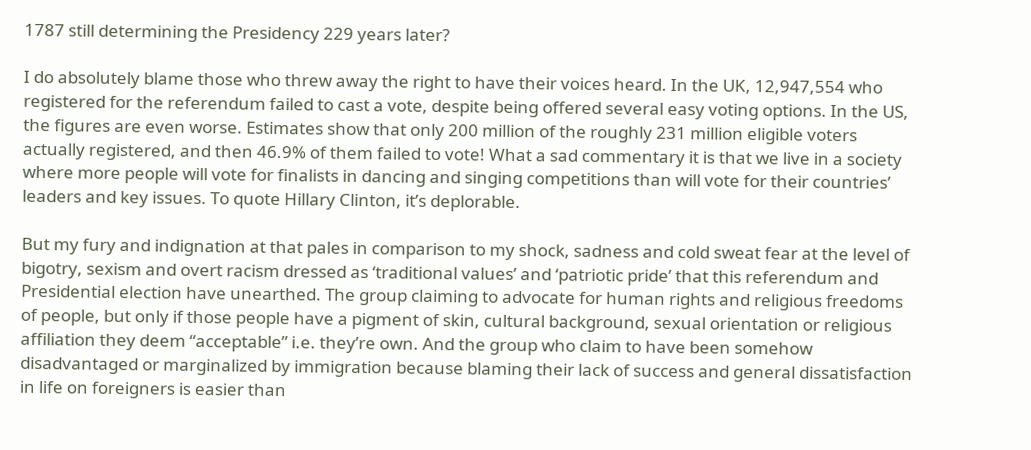1787 still determining the Presidency 229 years later?

I do absolutely blame those who threw away the right to have their voices heard. In the UK, 12,947,554 who registered for the referendum failed to cast a vote, despite being offered several easy voting options. In the US, the figures are even worse. Estimates show that only 200 million of the roughly 231 million eligible voters actually registered, and then 46.9% of them failed to vote! What a sad commentary it is that we live in a society where more people will vote for finalists in dancing and singing competitions than will vote for their countries’ leaders and key issues. To quote Hillary Clinton, it’s deplorable.

But my fury and indignation at that pales in comparison to my shock, sadness and cold sweat fear at the level of bigotry, sexism and overt racism dressed as ‘traditional values’ and ‘patriotic pride’ that this referendum and Presidential election have unearthed. The group claiming to advocate for human rights and religious freedoms of people, but only if those people have a pigment of skin, cultural background, sexual orientation or religious affiliation they deem “acceptable” i.e. they’re own. And the group who claim to have been somehow disadvantaged or marginalized by immigration because blaming their lack of success and general dissatisfaction in life on foreigners is easier than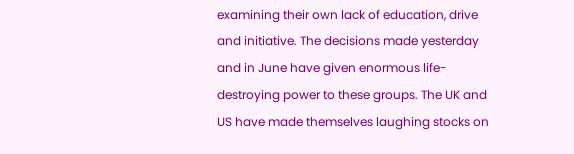examining their own lack of education, drive and initiative. The decisions made yesterday and in June have given enormous life-destroying power to these groups. The UK and US have made themselves laughing stocks on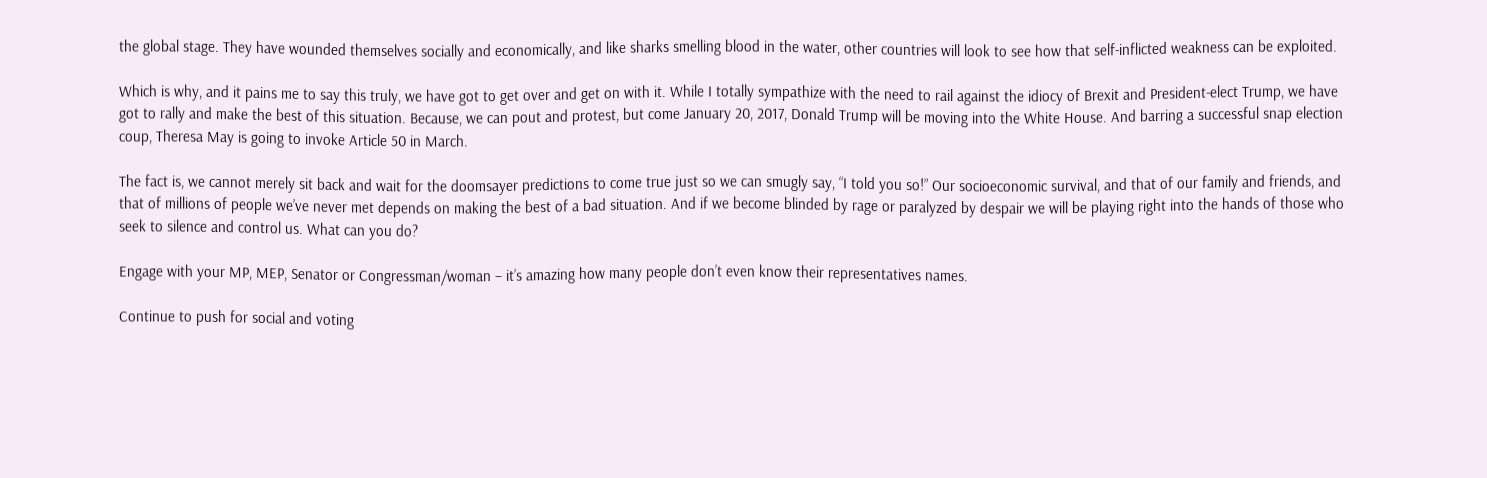the global stage. They have wounded themselves socially and economically, and like sharks smelling blood in the water, other countries will look to see how that self-inflicted weakness can be exploited.

Which is why, and it pains me to say this truly, we have got to get over and get on with it. While I totally sympathize with the need to rail against the idiocy of Brexit and President-elect Trump, we have got to rally and make the best of this situation. Because, we can pout and protest, but come January 20, 2017, Donald Trump will be moving into the White House. And barring a successful snap election coup, Theresa May is going to invoke Article 50 in March.

The fact is, we cannot merely sit back and wait for the doomsayer predictions to come true just so we can smugly say, “I told you so!” Our socioeconomic survival, and that of our family and friends, and that of millions of people we’ve never met depends on making the best of a bad situation. And if we become blinded by rage or paralyzed by despair we will be playing right into the hands of those who seek to silence and control us. What can you do?

Engage with your MP, MEP, Senator or Congressman/woman – it’s amazing how many people don’t even know their representatives names.

Continue to push for social and voting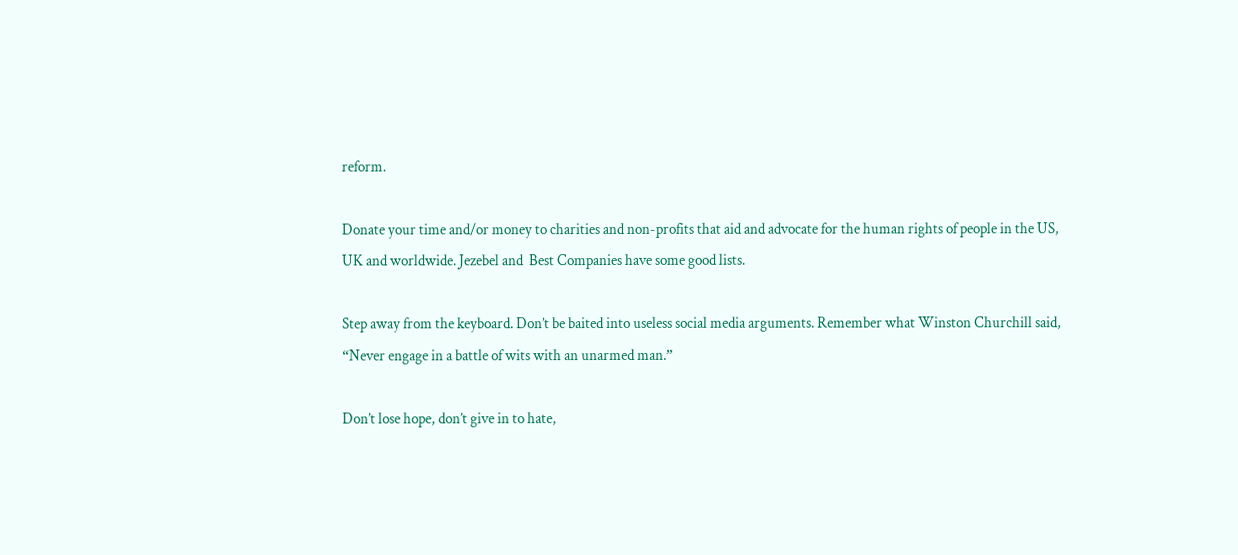reform.

Donate your time and/or money to charities and non-profits that aid and advocate for the human rights of people in the US, UK and worldwide. Jezebel and  Best Companies have some good lists.

Step away from the keyboard. Don’t be baited into useless social media arguments. Remember what Winston Churchill said, “Never engage in a battle of wits with an unarmed man.”

Don’t lose hope, don’t give in to hate,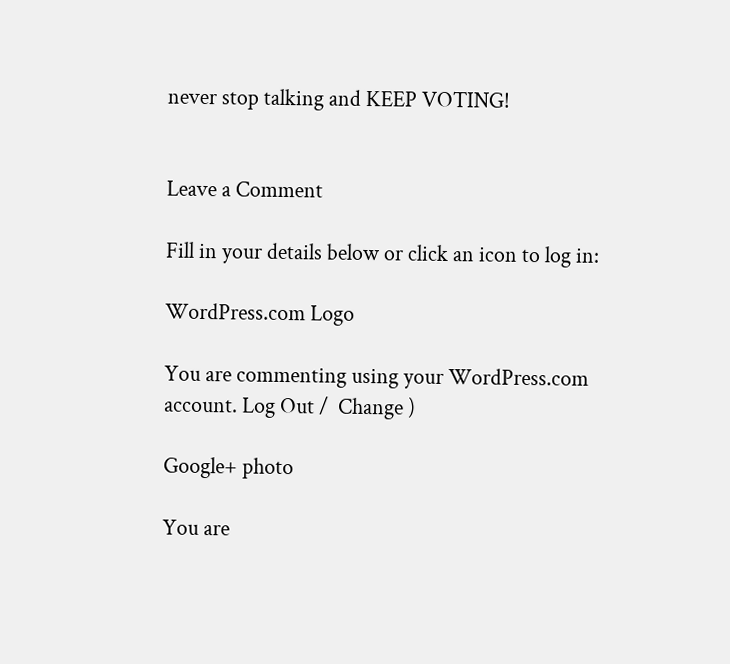never stop talking and KEEP VOTING!


Leave a Comment

Fill in your details below or click an icon to log in:

WordPress.com Logo

You are commenting using your WordPress.com account. Log Out /  Change )

Google+ photo

You are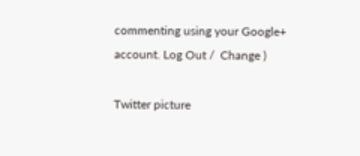commenting using your Google+ account. Log Out /  Change )

Twitter picture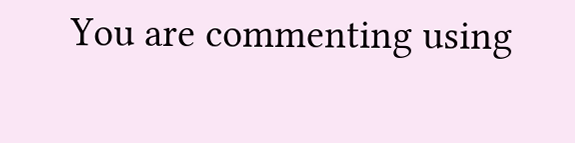You are commenting using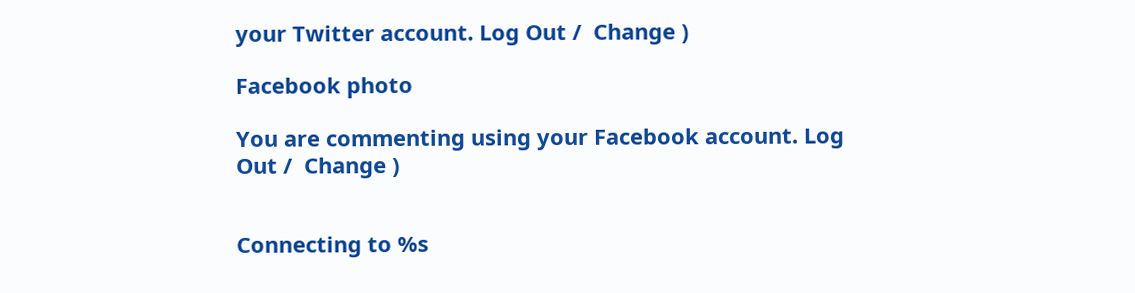your Twitter account. Log Out /  Change )

Facebook photo

You are commenting using your Facebook account. Log Out /  Change )


Connecting to %s